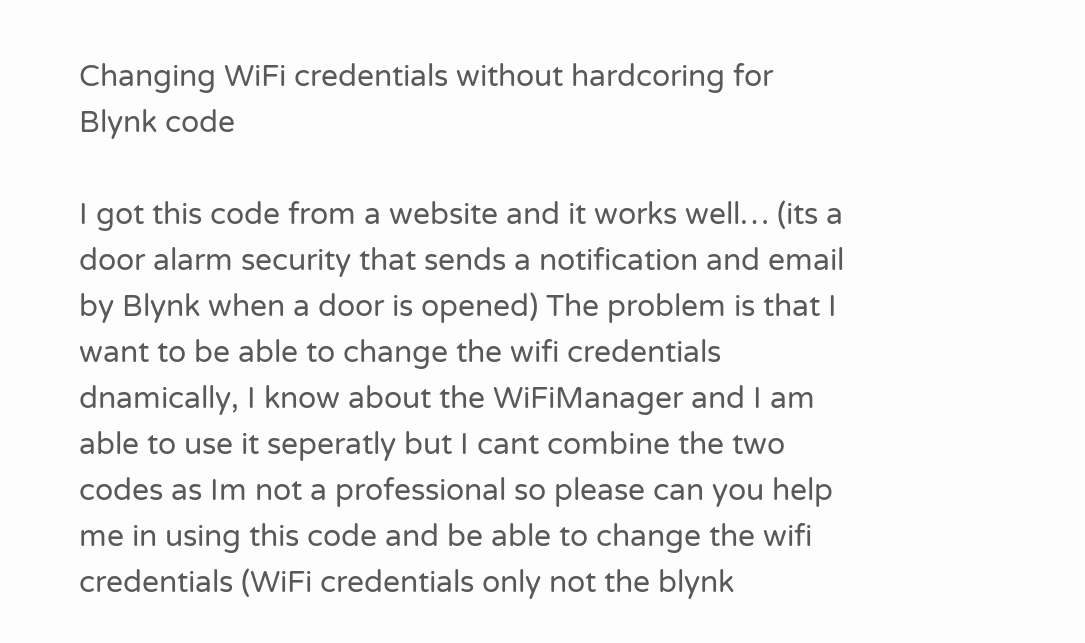Changing WiFi credentials without hardcoring for Blynk code

I got this code from a website and it works well… (its a door alarm security that sends a notification and email by Blynk when a door is opened) The problem is that I want to be able to change the wifi credentials dnamically, I know about the WiFiManager and I am able to use it seperatly but I cant combine the two codes as Im not a professional so please can you help me in using this code and be able to change the wifi credentials (WiFi credentials only not the blynk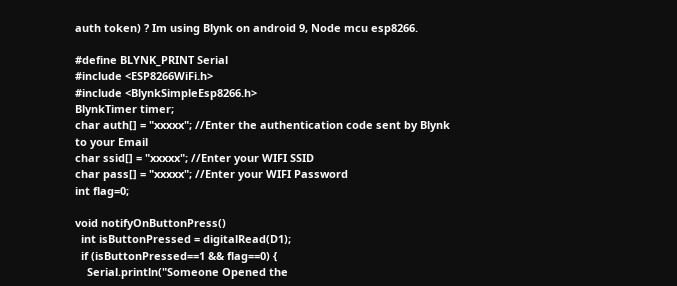auth token) ? Im using Blynk on android 9, Node mcu esp8266.

#define BLYNK_PRINT Serial
#include <ESP8266WiFi.h>
#include <BlynkSimpleEsp8266.h>
BlynkTimer timer;
char auth[] = "xxxxx"; //Enter the authentication code sent by Blynk to your Email
char ssid[] = "xxxxx"; //Enter your WIFI SSID
char pass[] = "xxxxx"; //Enter your WIFI Password
int flag=0;

void notifyOnButtonPress()
  int isButtonPressed = digitalRead(D1);
  if (isButtonPressed==1 && flag==0) {
    Serial.println("Someone Opened the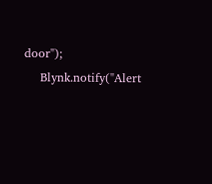door");
    Blynk.notify("Alert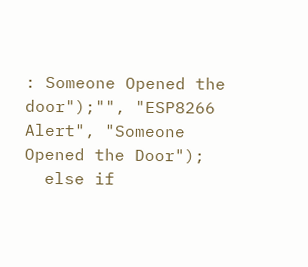: Someone Opened the door");"", "ESP8266 Alert", "Someone Opened the Door");
  else if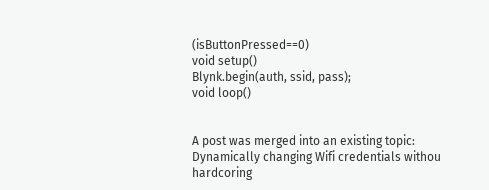(isButtonPressed==0)
void setup()
Blynk.begin(auth, ssid, pass);
void loop()


A post was merged into an existing topic: Dynamically changing Wifi credentials withou hardcoring